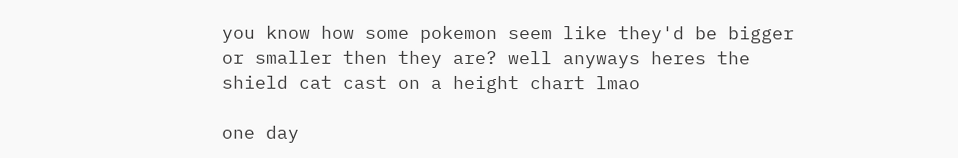you know how some pokemon seem like they'd be bigger or smaller then they are? well anyways heres the shield cat cast on a height chart lmao

one day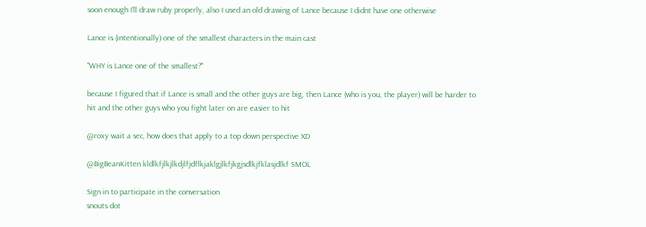soon enough I'll draw ruby properly, also I used an old drawing of Lance because I didnt have one otherwise

Lance is (intentionally) one of the smallest characters in the main cast

"WHY is Lance one of the smallest?"

because I figured that if Lance is small and the other guys are big, then Lance (who is you, the player) will be harder to hit and the other guys who you fight later on are easier to hit

@roxy wait a sec, how does that apply to a top down perspective XD

@BigBeanKitten kldlkfjlkjlkdjlfjdflkjaklgjlkfjkgjsdlkjfklasjdlkf SMOL

Sign in to participate in the conversation
snouts dot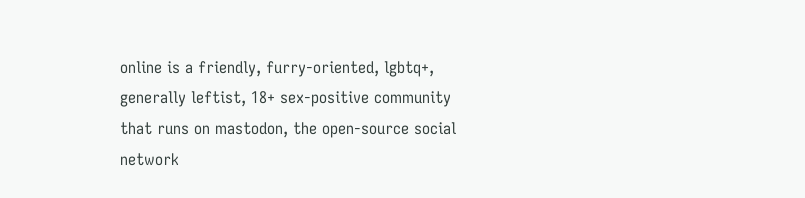online is a friendly, furry-oriented, lgbtq+, generally leftist, 18+ sex-positive community that runs on mastodon, the open-source social network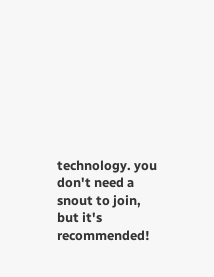technology. you don't need a snout to join, but it's recommended!